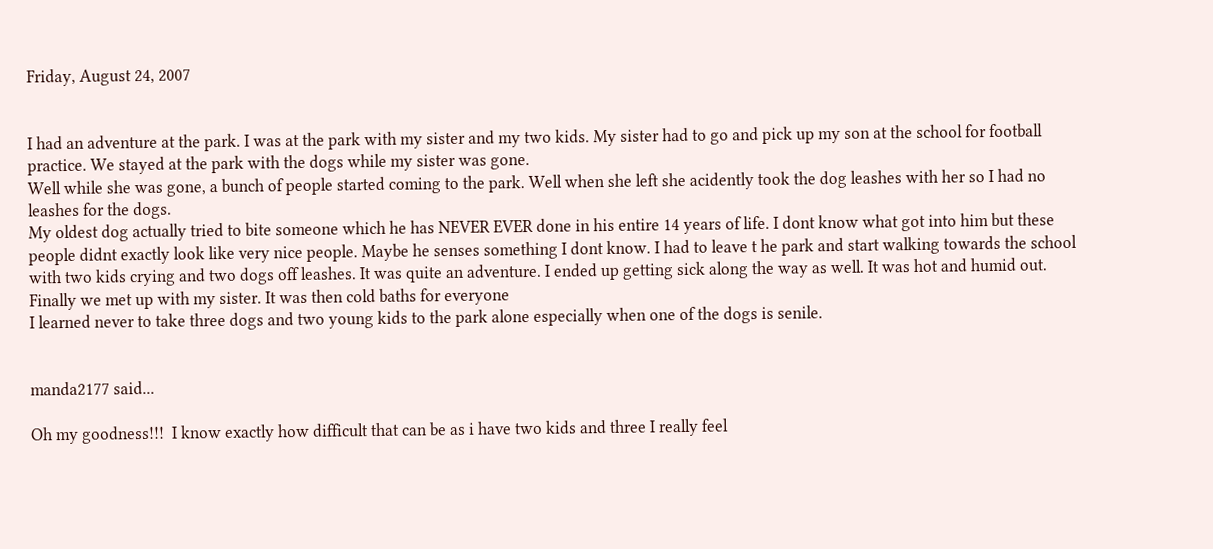Friday, August 24, 2007


I had an adventure at the park. I was at the park with my sister and my two kids. My sister had to go and pick up my son at the school for football practice. We stayed at the park with the dogs while my sister was gone.
Well while she was gone, a bunch of people started coming to the park. Well when she left she acidently took the dog leashes with her so I had no leashes for the dogs.
My oldest dog actually tried to bite someone which he has NEVER EVER done in his entire 14 years of life. I dont know what got into him but these people didnt exactly look like very nice people. Maybe he senses something I dont know. I had to leave t he park and start walking towards the school with two kids crying and two dogs off leashes. It was quite an adventure. I ended up getting sick along the way as well. It was hot and humid out. Finally we met up with my sister. It was then cold baths for everyone
I learned never to take three dogs and two young kids to the park alone especially when one of the dogs is senile.


manda2177 said...

Oh my goodness!!!  I know exactly how difficult that can be as i have two kids and three I really feel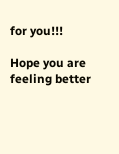for you!!!

Hope you are feeling better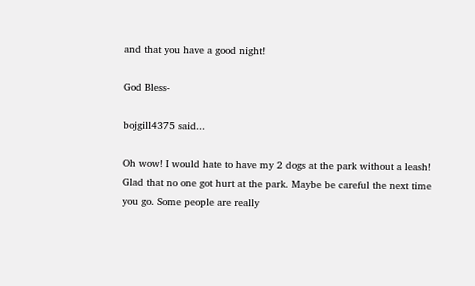and that you have a good night!

God Bless-

bojgill4375 said...

Oh wow! I would hate to have my 2 dogs at the park without a leash! Glad that no one got hurt at the park. Maybe be careful the next time you go. Some people are really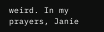weird. In my prayers, Janie